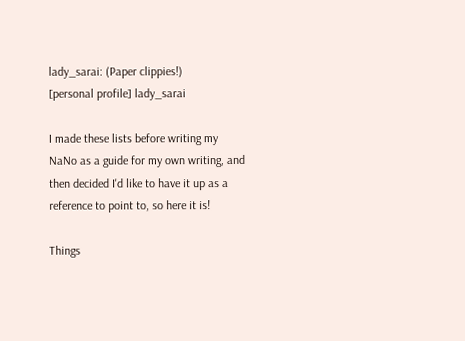lady_sarai: (Paper clippies!)
[personal profile] lady_sarai

I made these lists before writing my NaNo as a guide for my own writing, and then decided I'd like to have it up as a reference to point to, so here it is!

Things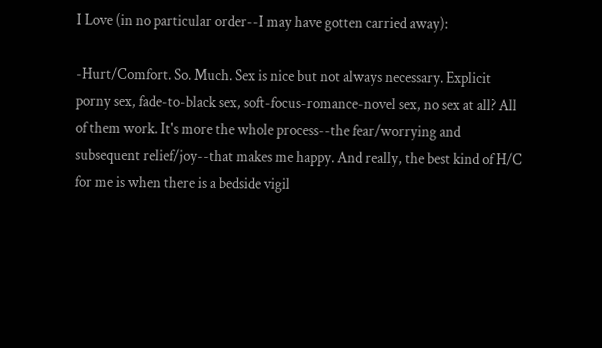I Love (in no particular order--I may have gotten carried away):

-Hurt/Comfort. So. Much. Sex is nice but not always necessary. Explicit porny sex, fade-to-black sex, soft-focus-romance-novel sex, no sex at all? All of them work. It's more the whole process--the fear/worrying and subsequent relief/joy--that makes me happy. And really, the best kind of H/C for me is when there is a bedside vigil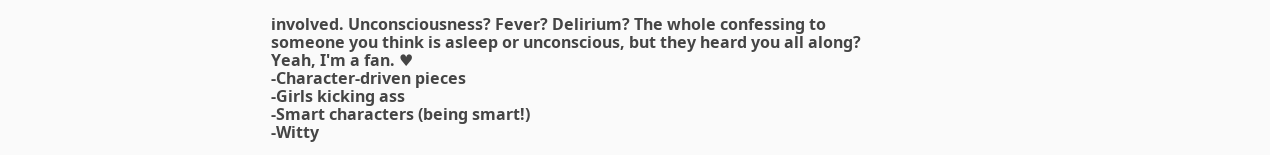involved. Unconsciousness? Fever? Delirium? The whole confessing to someone you think is asleep or unconscious, but they heard you all along? Yeah, I'm a fan. ♥
-Character-driven pieces
-Girls kicking ass
-Smart characters (being smart!)
-Witty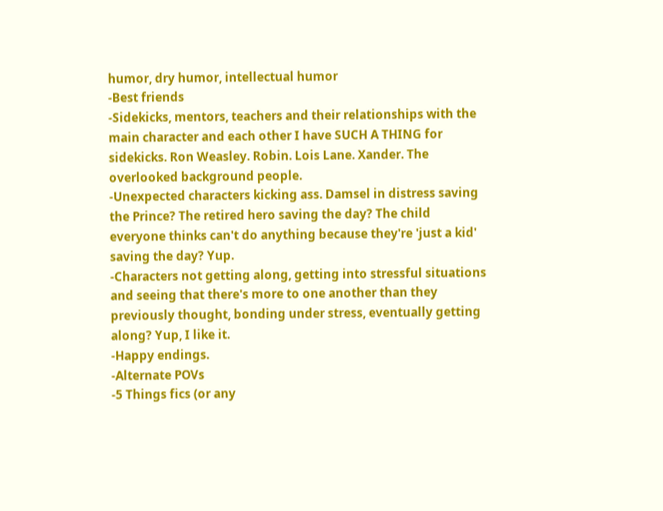humor, dry humor, intellectual humor
-Best friends
-Sidekicks, mentors, teachers and their relationships with the main character and each other I have SUCH A THING for sidekicks. Ron Weasley. Robin. Lois Lane. Xander. The overlooked background people.
-Unexpected characters kicking ass. Damsel in distress saving the Prince? The retired hero saving the day? The child everyone thinks can't do anything because they're 'just a kid' saving the day? Yup.
-Characters not getting along, getting into stressful situations and seeing that there's more to one another than they previously thought, bonding under stress, eventually getting along? Yup, I like it.
-Happy endings.
-Alternate POVs
-5 Things fics (or any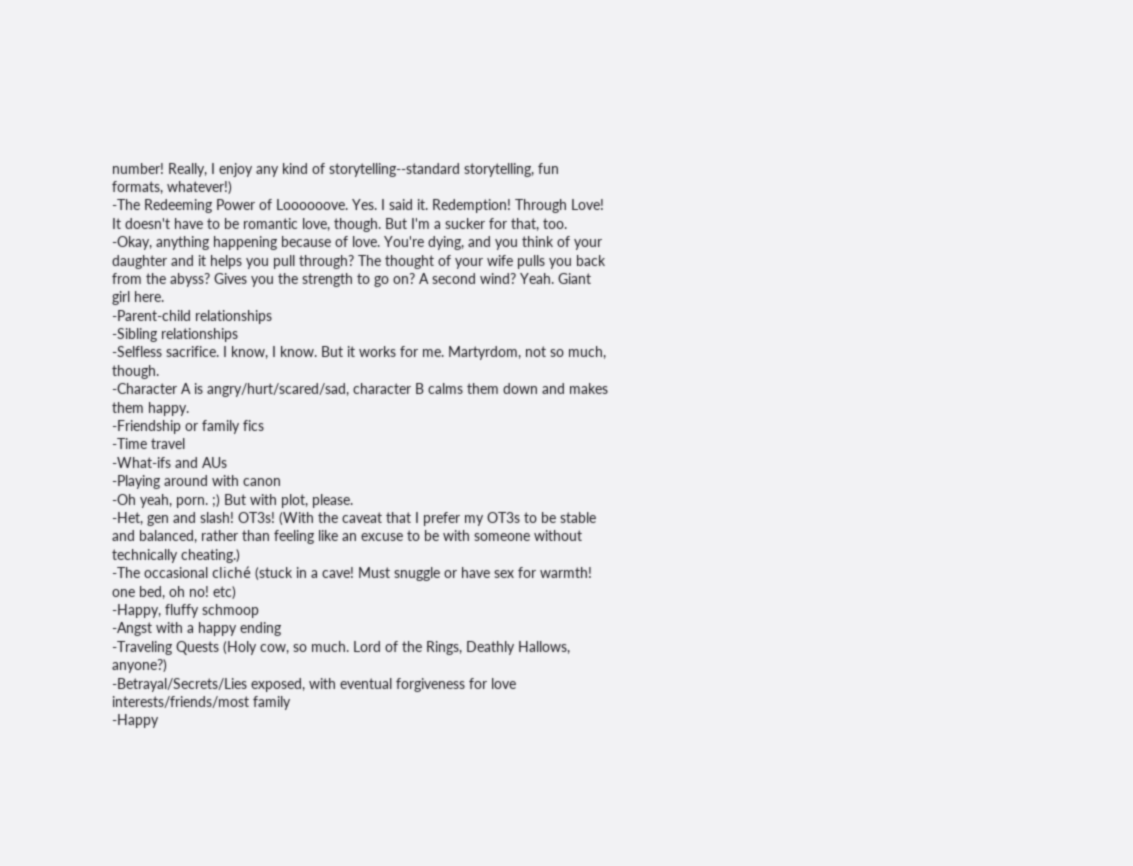number! Really, I enjoy any kind of storytelling--standard storytelling, fun formats, whatever!)
-The Redeeming Power of Loooooove. Yes. I said it. Redemption! Through Love! It doesn't have to be romantic love, though. But I'm a sucker for that, too.
-Okay, anything happening because of love. You're dying, and you think of your daughter and it helps you pull through? The thought of your wife pulls you back from the abyss? Gives you the strength to go on? A second wind? Yeah. Giant girl here.
-Parent-child relationships
-Sibling relationships
-Selfless sacrifice. I know, I know. But it works for me. Martyrdom, not so much, though.
-Character A is angry/hurt/scared/sad, character B calms them down and makes them happy.
-Friendship or family fics
-Time travel
-What-ifs and AUs
-Playing around with canon
-Oh yeah, porn. ;) But with plot, please.
-Het, gen and slash! OT3s! (With the caveat that I prefer my OT3s to be stable and balanced, rather than feeling like an excuse to be with someone without technically cheating.)
-The occasional cliché (stuck in a cave! Must snuggle or have sex for warmth! one bed, oh no! etc)
-Happy, fluffy schmoop
-Angst with a happy ending
-Traveling Quests (Holy cow, so much. Lord of the Rings, Deathly Hallows, anyone?)
-Betrayal/Secrets/Lies exposed, with eventual forgiveness for love interests/friends/most family
-Happy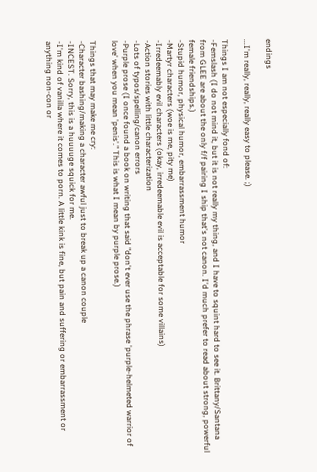endings

...I'm really, really, really easy to please. ;)

Things I am not especially fond of:
-Femslash (I do not mind it, but it is not really my thing, and I have to squint hard to see it. Brittany/Santana from GLEE are about the only f/f pairing I ship that's not canon. I'd much prefer to read about strong, powerful female friendships.)
-Stupid humor, physical humor, embarrassment humor
-Martyr characters (woe is me, pity me)
-Irredeemably evil characters (okay, irredeemable evil is acceptable for some villains)
-Action stories with little characterization
-Lots of typos/spelling/canon errors
-Purple prose (I once found a book on writing that said "don't ever use the phrase 'purple-helmeted warrior of love' when you mean 'penis'." This is what I mean by purple prose.)

Things that may make me cry:
-Character bashing/making a character awful just to break up a canon couple
-INCEST. Sorry, this is a huuuuge squick for me.
-I'm kind of vanilla where it comes to porn. A little kink is fine, but pain and suffering or embarrassment or anything non-con or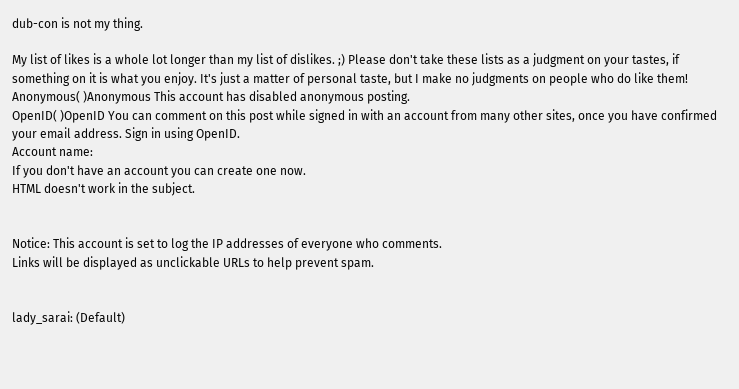dub-con is not my thing.

My list of likes is a whole lot longer than my list of dislikes. ;) Please don't take these lists as a judgment on your tastes, if something on it is what you enjoy. It's just a matter of personal taste, but I make no judgments on people who do like them!
Anonymous( )Anonymous This account has disabled anonymous posting.
OpenID( )OpenID You can comment on this post while signed in with an account from many other sites, once you have confirmed your email address. Sign in using OpenID.
Account name:
If you don't have an account you can create one now.
HTML doesn't work in the subject.


Notice: This account is set to log the IP addresses of everyone who comments.
Links will be displayed as unclickable URLs to help prevent spam.


lady_sarai: (Default)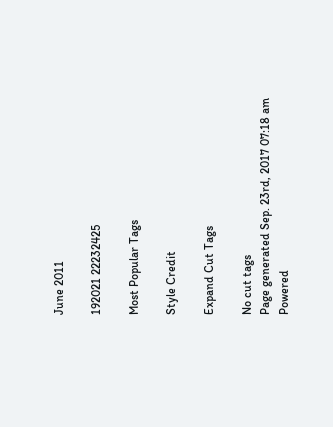June 2011

192021 22232425

Most Popular Tags

Style Credit

Expand Cut Tags

No cut tags
Page generated Sep. 23rd, 2017 07:18 am
Powered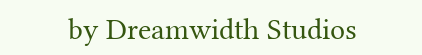by Dreamwidth Studios